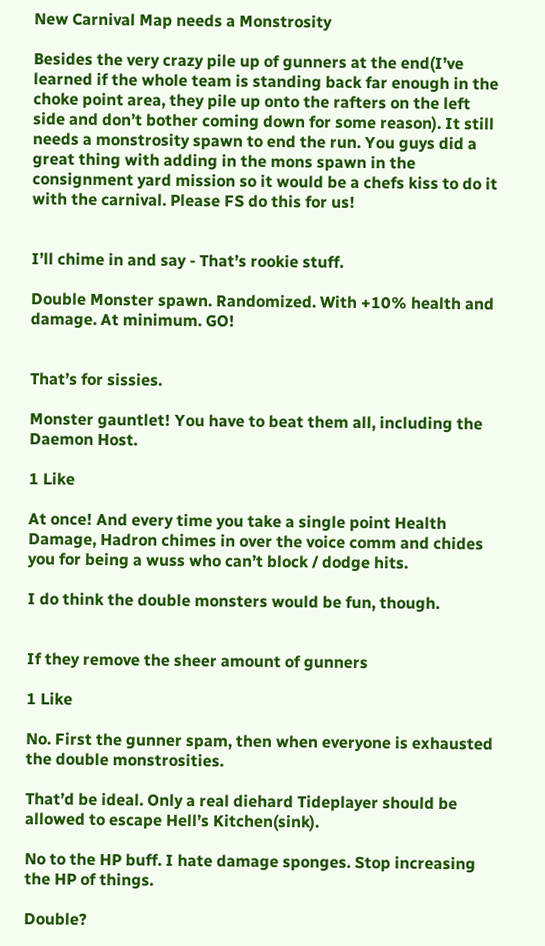New Carnival Map needs a Monstrosity

Besides the very crazy pile up of gunners at the end(I’ve learned if the whole team is standing back far enough in the choke point area, they pile up onto the rafters on the left side and don’t bother coming down for some reason). It still needs a monstrosity spawn to end the run. You guys did a great thing with adding in the mons spawn in the consignment yard mission so it would be a chefs kiss to do it with the carnival. Please FS do this for us!


I’ll chime in and say - That’s rookie stuff.

Double Monster spawn. Randomized. With +10% health and damage. At minimum. GO!


That’s for sissies.

Monster gauntlet! You have to beat them all, including the Daemon Host.

1 Like

At once! And every time you take a single point Health Damage, Hadron chimes in over the voice comm and chides you for being a wuss who can’t block / dodge hits.

I do think the double monsters would be fun, though.


If they remove the sheer amount of gunners

1 Like

No. First the gunner spam, then when everyone is exhausted the double monstrosities.

That’d be ideal. Only a real diehard Tideplayer should be allowed to escape Hell’s Kitchen(sink).

No to the HP buff. I hate damage sponges. Stop increasing the HP of things.

Double?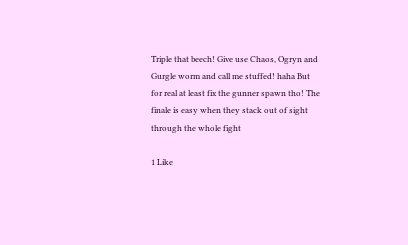Triple that beech! Give use Chaos, Ogryn and Gurgle worm and call me stuffed! haha But for real at least fix the gunner spawn tho! The finale is easy when they stack out of sight through the whole fight

1 Like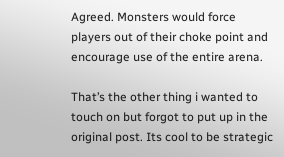Agreed. Monsters would force players out of their choke point and encourage use of the entire arena.

That’s the other thing i wanted to touch on but forgot to put up in the original post. Its cool to be strategic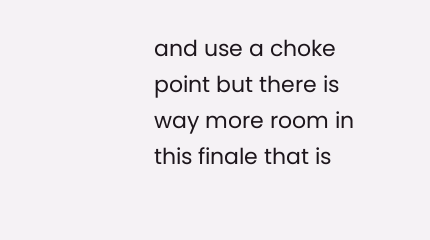and use a choke point but there is way more room in this finale that is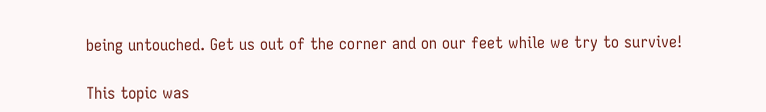being untouched. Get us out of the corner and on our feet while we try to survive!

This topic was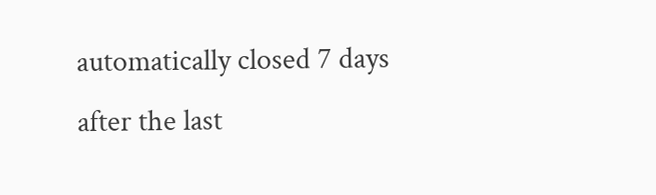automatically closed 7 days after the last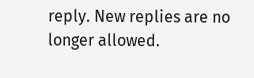reply. New replies are no longer allowed.